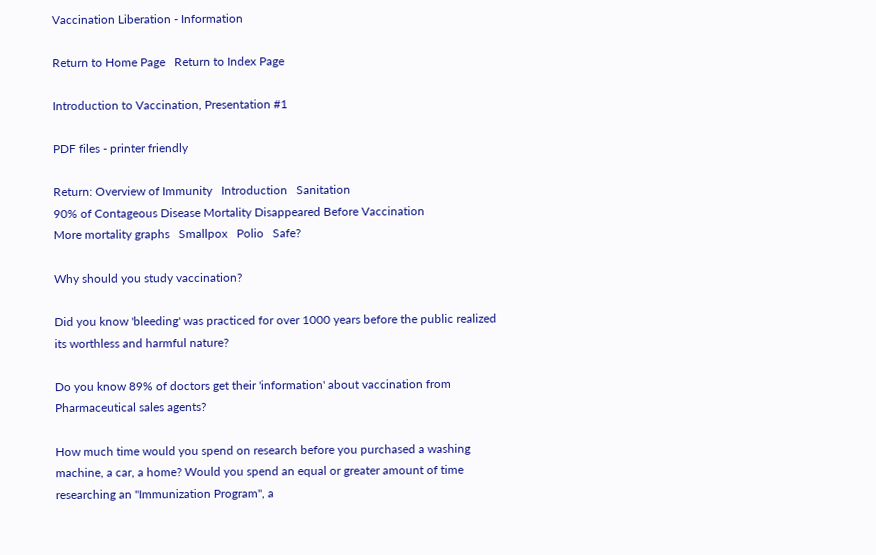Vaccination Liberation - Information

Return to Home Page   Return to Index Page

Introduction to Vaccination, Presentation #1

PDF files - printer friendly

Return: Overview of Immunity   Introduction   Sanitation
90% of Contageous Disease Mortality Disappeared Before Vaccination
More mortality graphs   Smallpox   Polio   Safe?

Why should you study vaccination?

Did you know 'bleeding' was practiced for over 1000 years before the public realized its worthless and harmful nature?

Do you know 89% of doctors get their 'information' about vaccination from Pharmaceutical sales agents?

How much time would you spend on research before you purchased a washing machine, a car, a home? Would you spend an equal or greater amount of time researching an "Immunization Program", a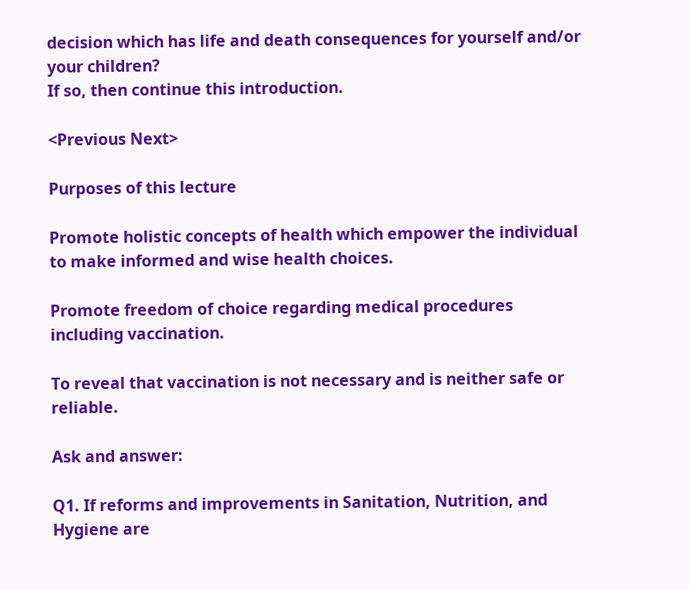decision which has life and death consequences for yourself and/or your children?
If so, then continue this introduction.

<Previous Next>

Purposes of this lecture

Promote holistic concepts of health which empower the individual to make informed and wise health choices.

Promote freedom of choice regarding medical procedures including vaccination.

To reveal that vaccination is not necessary and is neither safe or reliable.

Ask and answer:

Q1. If reforms and improvements in Sanitation, Nutrition, and Hygiene are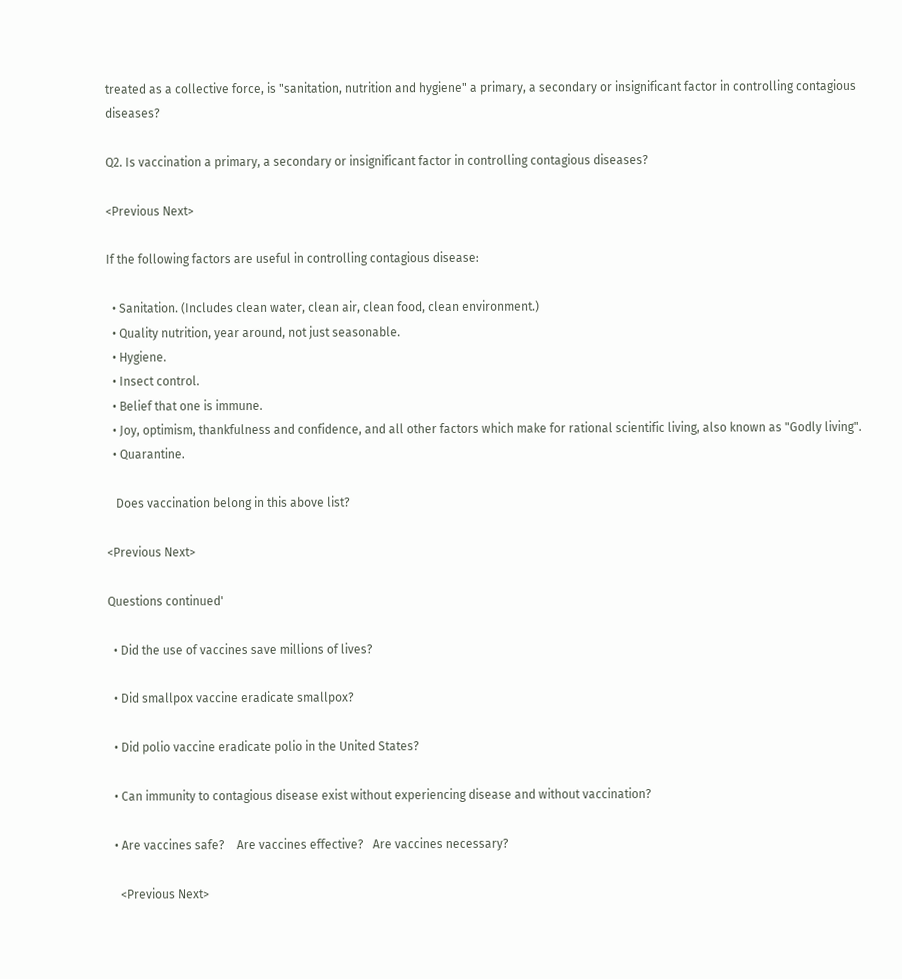treated as a collective force, is "sanitation, nutrition and hygiene" a primary, a secondary or insignificant factor in controlling contagious diseases?

Q2. Is vaccination a primary, a secondary or insignificant factor in controlling contagious diseases?

<Previous Next>

If the following factors are useful in controlling contagious disease:

  • Sanitation. (Includes clean water, clean air, clean food, clean environment.)
  • Quality nutrition, year around, not just seasonable.
  • Hygiene.
  • Insect control.
  • Belief that one is immune.
  • Joy, optimism, thankfulness and confidence, and all other factors which make for rational scientific living, also known as "Godly living".
  • Quarantine.

   Does vaccination belong in this above list?

<Previous Next>

Questions continued'

  • Did the use of vaccines save millions of lives?

  • Did smallpox vaccine eradicate smallpox?

  • Did polio vaccine eradicate polio in the United States?

  • Can immunity to contagious disease exist without experiencing disease and without vaccination?

  • Are vaccines safe?    Are vaccines effective?   Are vaccines necessary?

    <Previous Next>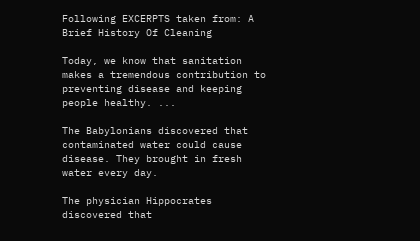Following EXCERPTS taken from: A Brief History Of Cleaning

Today, we know that sanitation makes a tremendous contribution to preventing disease and keeping people healthy. ...

The Babylonians discovered that contaminated water could cause disease. They brought in fresh water every day.

The physician Hippocrates discovered that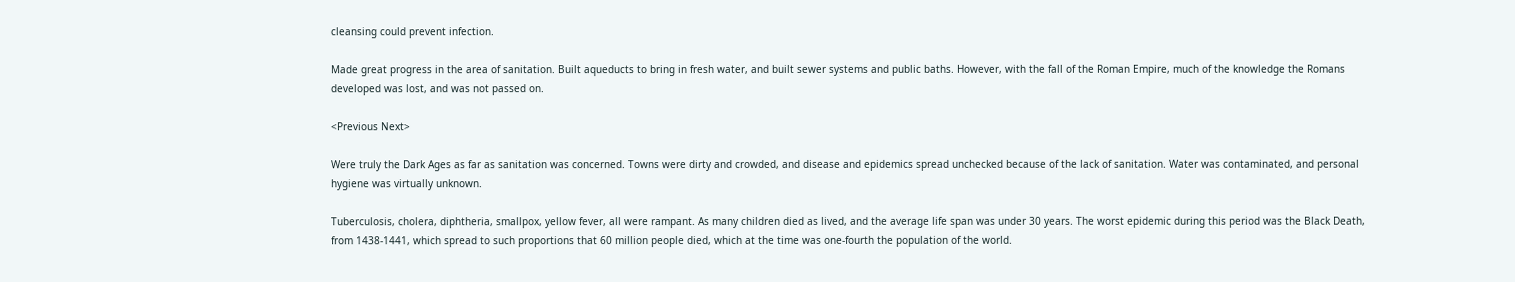cleansing could prevent infection.

Made great progress in the area of sanitation. Built aqueducts to bring in fresh water, and built sewer systems and public baths. However, with the fall of the Roman Empire, much of the knowledge the Romans developed was lost, and was not passed on.

<Previous Next>

Were truly the Dark Ages as far as sanitation was concerned. Towns were dirty and crowded, and disease and epidemics spread unchecked because of the lack of sanitation. Water was contaminated, and personal hygiene was virtually unknown.

Tuberculosis, cholera, diphtheria, smallpox, yellow fever, all were rampant. As many children died as lived, and the average life span was under 30 years. The worst epidemic during this period was the Black Death, from 1438-1441, which spread to such proportions that 60 million people died, which at the time was one-fourth the population of the world.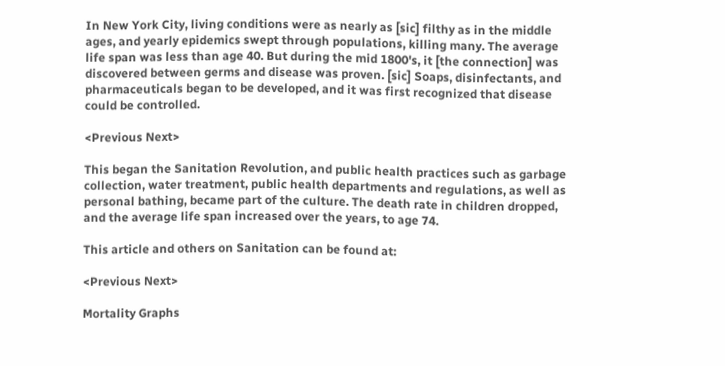In New York City, living conditions were as nearly as [sic] filthy as in the middle ages, and yearly epidemics swept through populations, killing many. The average life span was less than age 40. But during the mid 1800's, it [the connection] was discovered between germs and disease was proven. [sic] Soaps, disinfectants, and pharmaceuticals began to be developed, and it was first recognized that disease could be controlled.

<Previous Next>

This began the Sanitation Revolution, and public health practices such as garbage collection, water treatment, public health departments and regulations, as well as personal bathing, became part of the culture. The death rate in children dropped, and the average life span increased over the years, to age 74.

This article and others on Sanitation can be found at:

<Previous Next>

Mortality Graphs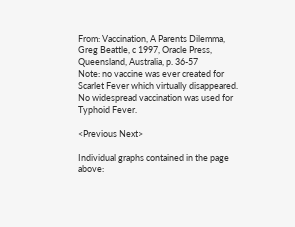From: Vaccination, A Parents Dilemma, Greg Beattle, c 1997, Oracle Press, Queensland, Australia, p. 36-57
Note: no vaccine was ever created for Scarlet Fever which virtually disappeared. No widespread vaccination was used for Typhoid Fever.

<Previous Next>

Individual graphs contained in the page above: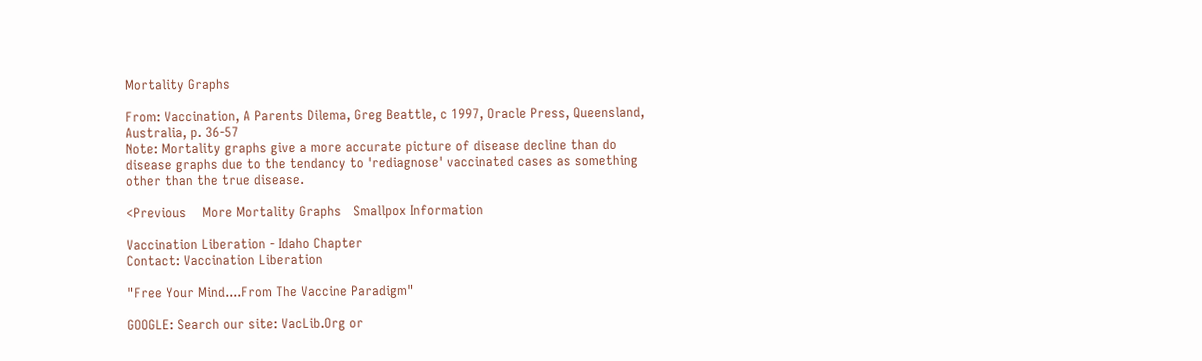Mortality Graphs

From: Vaccination, A Parents Dilema, Greg Beattle, c 1997, Oracle Press, Queensland, Australia, p. 36-57
Note: Mortality graphs give a more accurate picture of disease decline than do disease graphs due to the tendancy to 'rediagnose' vaccinated cases as something other than the true disease.

<Previous    More Mortality Graphs   Smallpox Information

Vaccination Liberation - Idaho Chapter
Contact: Vaccination Liberation

"Free Your Mind....From The Vaccine Paradigm"

GOOGLE: Search our site: VacLib.Org or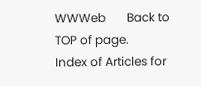WWWeb       Back to TOP of page.
Index of Articles for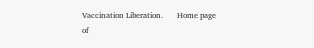Vaccination Liberation.       Home page of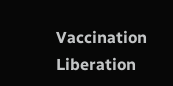Vaccination Liberation